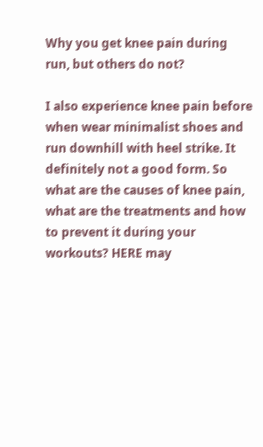Why you get knee pain during run, but others do not?

I also experience knee pain before when wear minimalist shoes and run downhill with heel strike. It definitely not a good form. So what are the causes of knee pain, what are the treatments and how to prevent it during your workouts? HERE may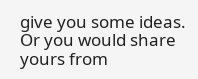give you some ideas. Or you would share yours from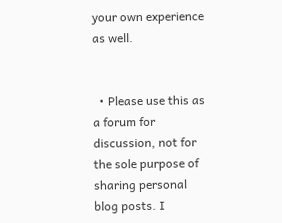your own experience as well.


  • Please use this as a forum for discussion, not for the sole purpose of sharing personal blog posts. I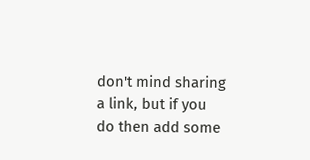don't mind sharing a link, but if you do then add some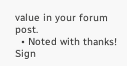value in your forum post.
  • Noted with thanks!
Sign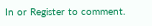In or Register to comment.